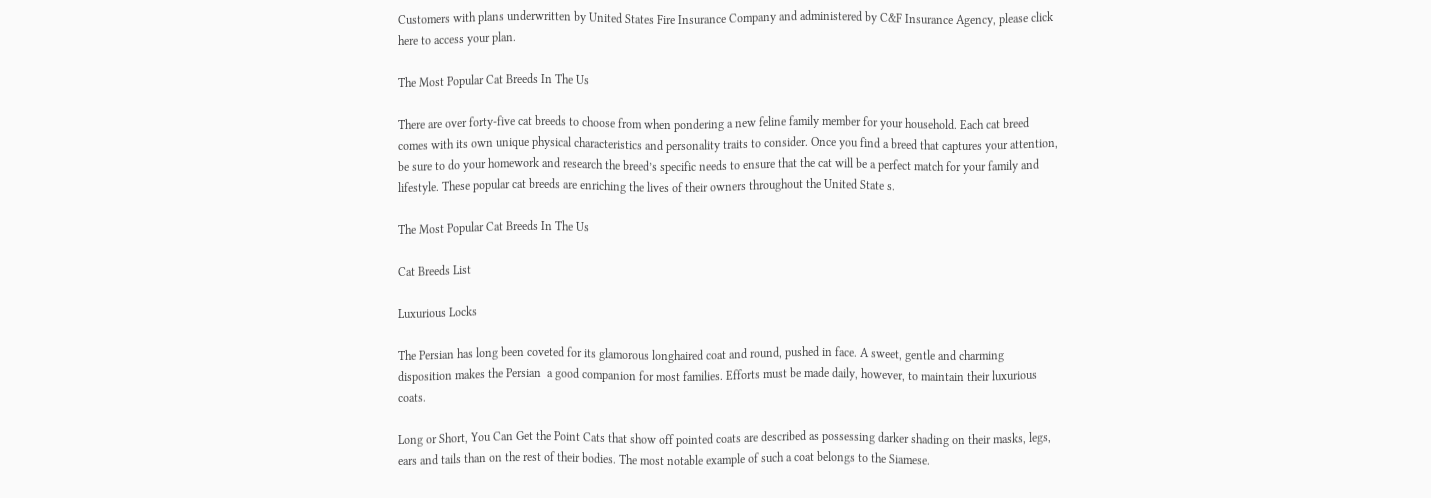Customers with plans underwritten by United States Fire Insurance Company and administered by C&F Insurance Agency, please click here to access your plan.

The Most Popular Cat Breeds In The Us

There are over forty-five cat breeds to choose from when pondering a new feline family member for your household. Each cat breed comes with its own unique physical characteristics and personality traits to consider. Once you find a breed that captures your attention, be sure to do your homework and research the breed’s specific needs to ensure that the cat will be a perfect match for your family and lifestyle. These popular cat breeds are enriching the lives of their owners throughout the United State s.

The Most Popular Cat Breeds In The Us

Cat Breeds List

Luxurious Locks

The Persian has long been coveted for its glamorous longhaired coat and round, pushed in face. A sweet, gentle and charming disposition makes the Persian  a good companion for most families. Efforts must be made daily, however, to maintain their luxurious coats.

Long or Short, You Can Get the Point Cats that show off pointed coats are described as possessing darker shading on their masks, legs, ears and tails than on the rest of their bodies. The most notable example of such a coat belongs to the Siamese.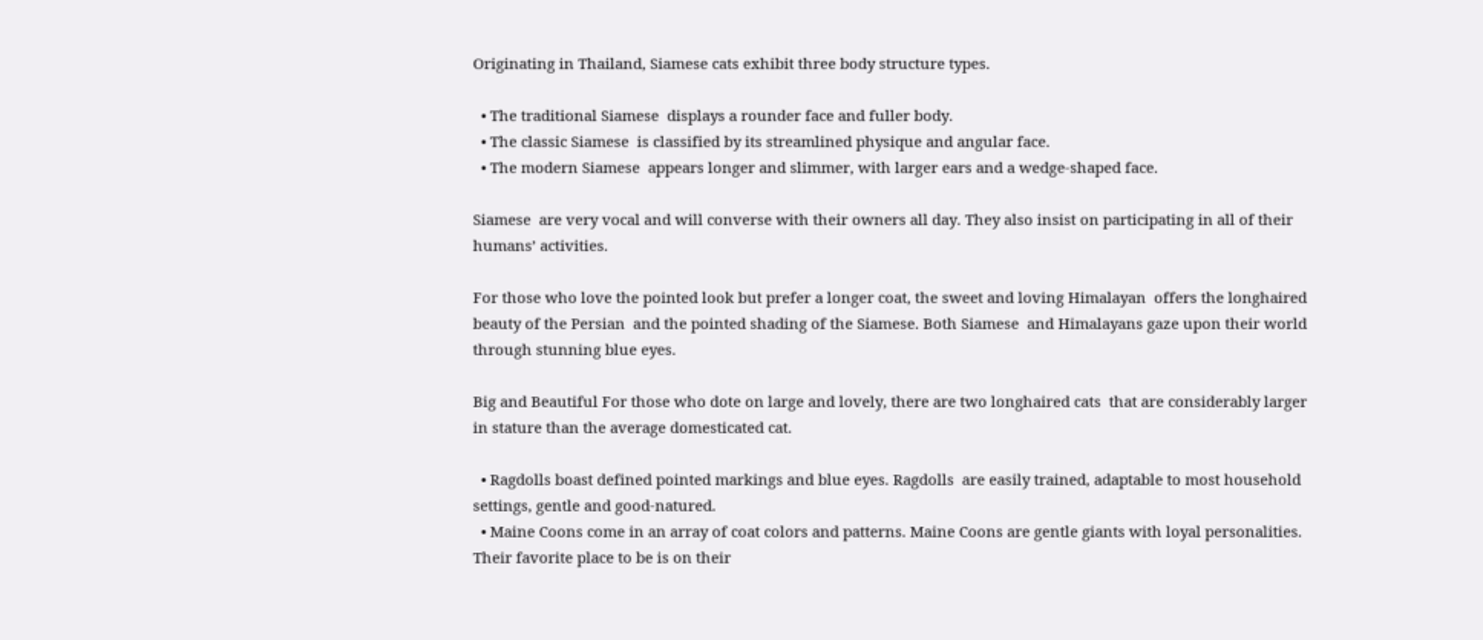Originating in Thailand, Siamese cats exhibit three body structure types.

  • The traditional Siamese  displays a rounder face and fuller body.
  • The classic Siamese  is classified by its streamlined physique and angular face.
  • The modern Siamese  appears longer and slimmer, with larger ears and a wedge-shaped face.

Siamese  are very vocal and will converse with their owners all day. They also insist on participating in all of their humans’ activities.

For those who love the pointed look but prefer a longer coat, the sweet and loving Himalayan  offers the longhaired beauty of the Persian  and the pointed shading of the Siamese. Both Siamese  and Himalayans gaze upon their world through stunning blue eyes.

Big and Beautiful For those who dote on large and lovely, there are two longhaired cats  that are considerably larger in stature than the average domesticated cat.

  • Ragdolls boast defined pointed markings and blue eyes. Ragdolls  are easily trained, adaptable to most household settings, gentle and good-natured.
  • Maine Coons come in an array of coat colors and patterns. Maine Coons are gentle giants with loyal personalities. Their favorite place to be is on their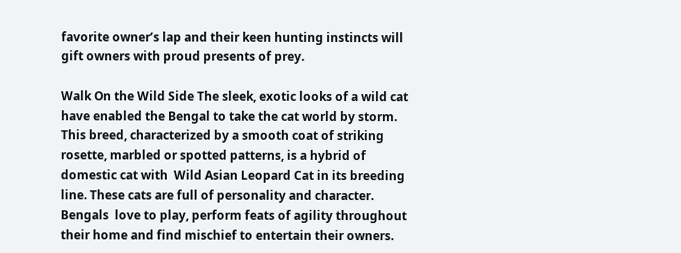favorite owner’s lap and their keen hunting instincts will gift owners with proud presents of prey.

Walk On the Wild Side The sleek, exotic looks of a wild cat have enabled the Bengal to take the cat world by storm. This breed, characterized by a smooth coat of striking rosette, marbled or spotted patterns, is a hybrid of domestic cat with  Wild Asian Leopard Cat in its breeding line. These cats are full of personality and character. Bengals  love to play, perform feats of agility throughout their home and find mischief to entertain their owners.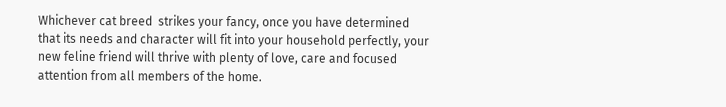Whichever cat breed  strikes your fancy, once you have determined that its needs and character will fit into your household perfectly, your new feline friend will thrive with plenty of love, care and focused attention from all members of the home.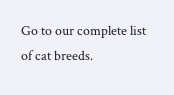Go to our complete list of cat breeds.